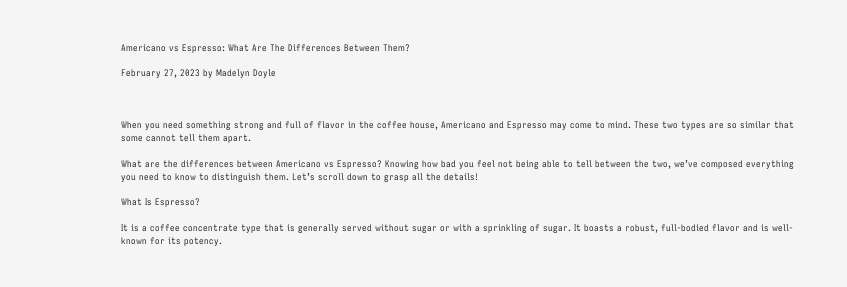Americano vs Espresso: What Are The Differences Between Them?

February 27, 2023 by Madelyn Doyle



When you need something strong and full of flavor in the coffee house, Americano and Espresso may come to mind. These two types are so similar that some cannot tell them apart.

What are the differences between Americano vs Espresso? Knowing how bad you feel not being able to tell between the two, we’ve composed everything you need to know to distinguish them. Let’s scroll down to grasp all the details!

What Is Espresso?

It is a coffee concentrate type that is generally served without sugar or with a sprinkling of sugar. It boasts a robust, full-bodied flavor and is well-known for its potency.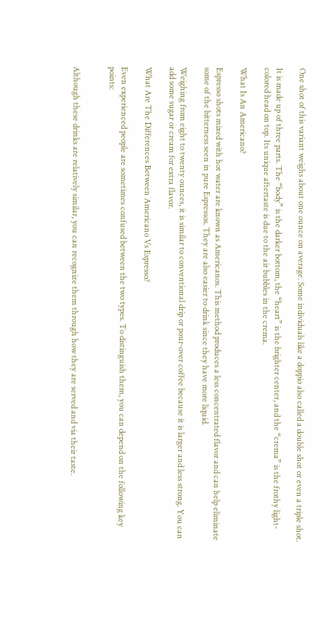One shot of this variant weighs about one ounce on average. Some individuals like a doppio also called a double shot or even a triple shot.

It is made up of three parts. The “body” is the darker bottom, the “heart” is the brighter center, and the “crema” is the frothy light-colored head on top. Its unique aftertaste is due to the air bubbles in the crema.

What Is An Americano?

Espresso shots mixed with hot water are known as Americanos. This method produces a less concentrated flavor and can help eliminate some of the bitterness seen in pure Espressos. They are also easier to drink since they have more liquid.

Weighing from eight to twenty ounces, it is similar to conventional drip or pour-over coffee because it is larger and less strong. You can add some sugar or cream for extra flavor.

What Are The Differences Between Americano Vs Espresso?

Even experienced people are sometimes confused between the two types. To distinguish them, you can depend on the following key points:


Although these drinks are relatively similar, you can recognize them through how they are served and via their taste.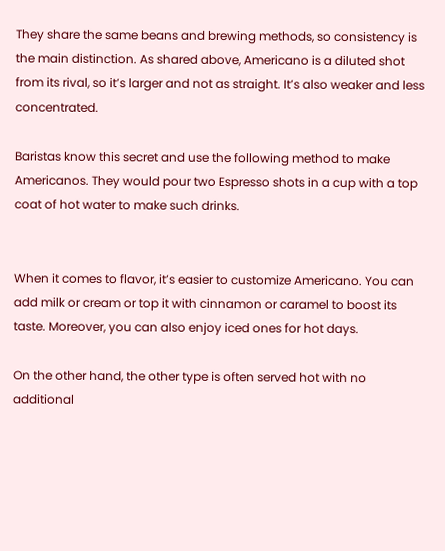They share the same beans and brewing methods, so consistency is the main distinction. As shared above, Americano is a diluted shot from its rival, so it’s larger and not as straight. It’s also weaker and less concentrated.

Baristas know this secret and use the following method to make Americanos. They would pour two Espresso shots in a cup with a top coat of hot water to make such drinks.


When it comes to flavor, it’s easier to customize Americano. You can add milk or cream or top it with cinnamon or caramel to boost its taste. Moreover, you can also enjoy iced ones for hot days.

On the other hand, the other type is often served hot with no additional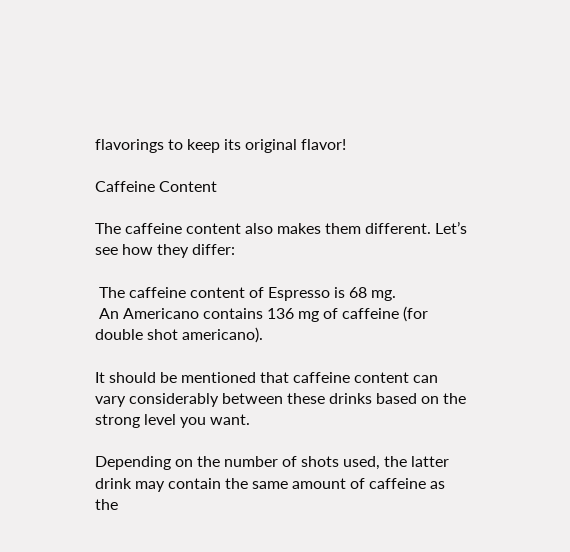flavorings to keep its original flavor!

Caffeine Content

The caffeine content also makes them different. Let’s see how they differ:

 The caffeine content of Espresso is 68 mg.
 An Americano contains 136 mg of caffeine (for double shot americano).

It should be mentioned that caffeine content can vary considerably between these drinks based on the strong level you want.

Depending on the number of shots used, the latter drink may contain the same amount of caffeine as the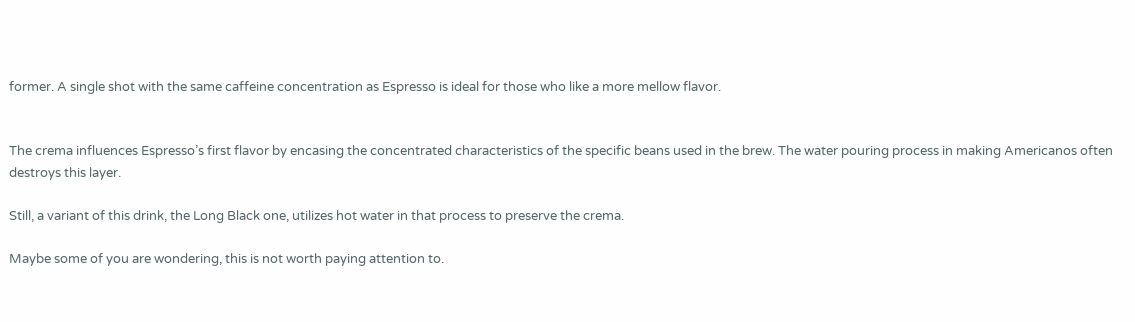former. A single shot with the same caffeine concentration as Espresso is ideal for those who like a more mellow flavor.


The crema influences Espresso’s first flavor by encasing the concentrated characteristics of the specific beans used in the brew. The water pouring process in making Americanos often destroys this layer.

Still, a variant of this drink, the Long Black one, utilizes hot water in that process to preserve the crema.

Maybe some of you are wondering, this is not worth paying attention to.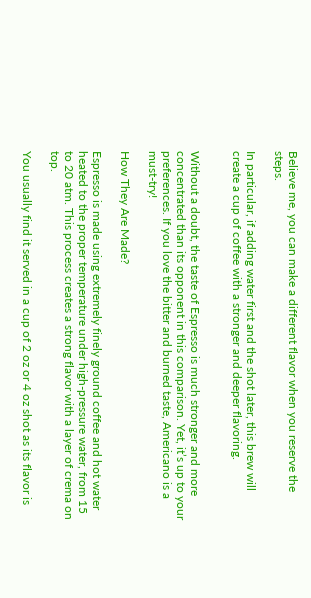Believe me, you can make a different flavor when you reserve the steps.

In particular, if adding water first and the shot later, this brew will create a cup of coffee with a stronger and deeper flavoring.


Without a doubt, the taste of Espresso is much stronger and more concentrated than its opponent in this comparison. Yet, it’s up to your preferences. If you love the bitter and burned taste, Americano is a must-try!

How They Are Made?

Espresso is made using extremely finely ground coffee and hot water heated to the proper temperature under high-pressure water, from 15 to 20 atm. This process creates a strong flavor with a layer of crema on top.

You usually find it served in a cup of 2 oz or 4 oz shot as its flavor is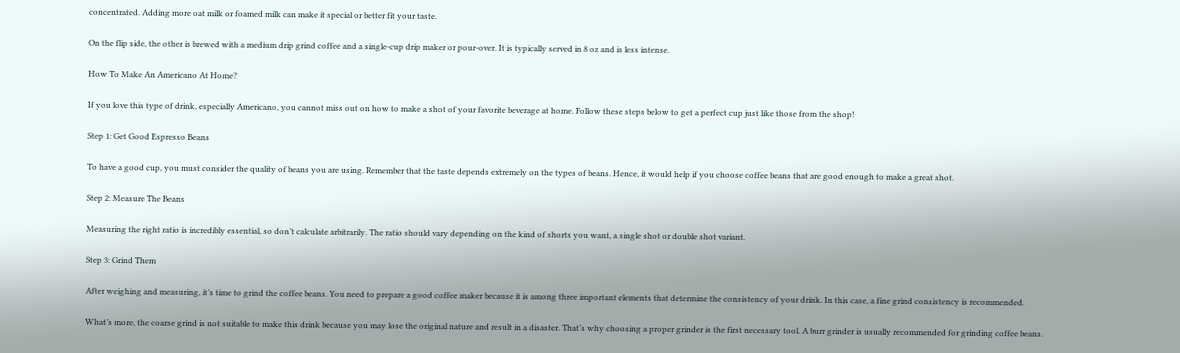concentrated. Adding more oat milk or foamed milk can make it special or better fit your taste.

On the flip side, the other is brewed with a medium drip grind coffee and a single-cup drip maker or pour-over. It is typically served in 8 oz and is less intense.

How To Make An Americano At Home?

If you love this type of drink, especially Americano, you cannot miss out on how to make a shot of your favorite beverage at home. Follow these steps below to get a perfect cup just like those from the shop!

Step 1: Get Good Espresso Beans

To have a good cup, you must consider the quality of beans you are using. Remember that the taste depends extremely on the types of beans. Hence, it would help if you choose coffee beans that are good enough to make a great shot.

Step 2: Measure The Beans

Measuring the right ratio is incredibly essential, so don’t calculate arbitrarily. The ratio should vary depending on the kind of shorts you want, a single shot or double shot variant.

Step 3: Grind Them

After weighing and measuring, it’s time to grind the coffee beans. You need to prepare a good coffee maker because it is among three important elements that determine the consistency of your drink. In this case, a fine grind consistency is recommended.

What’s more, the coarse grind is not suitable to make this drink because you may lose the original nature and result in a disaster. That’s why choosing a proper grinder is the first necessary tool. A burr grinder is usually recommended for grinding coffee beans.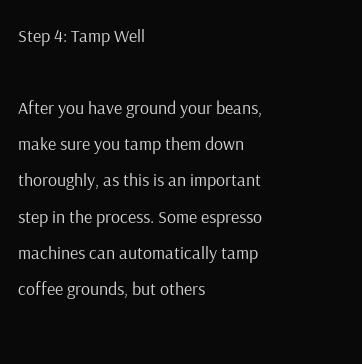Step 4: Tamp Well

After you have ground your beans, make sure you tamp them down thoroughly, as this is an important step in the process. Some espresso machines can automatically tamp coffee grounds, but others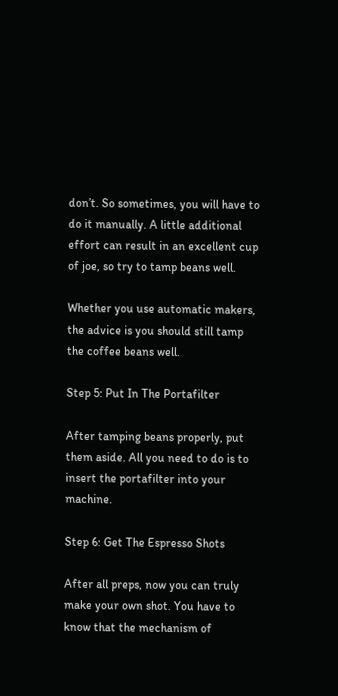don’t. So sometimes, you will have to do it manually. A little additional effort can result in an excellent cup of joe, so try to tamp beans well.

Whether you use automatic makers, the advice is you should still tamp the coffee beans well.

Step 5: Put In The Portafilter

After tamping beans properly, put them aside. All you need to do is to insert the portafilter into your machine.

Step 6: Get The Espresso Shots

After all preps, now you can truly make your own shot. You have to know that the mechanism of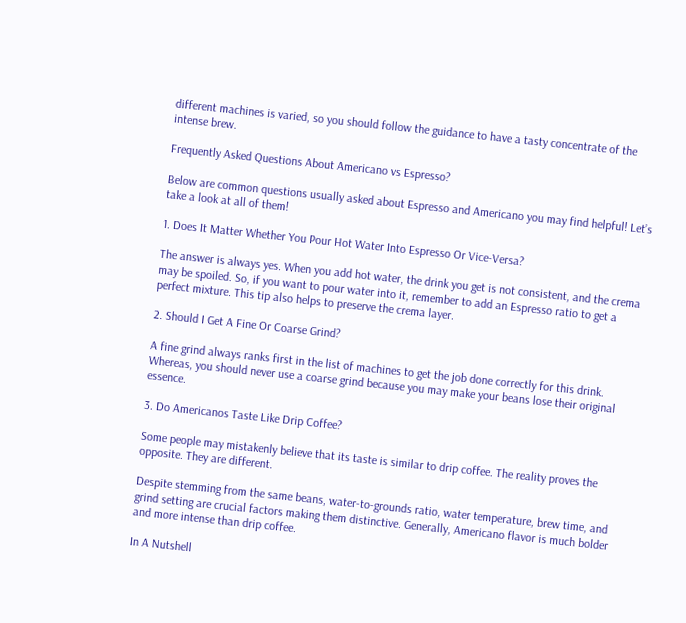different machines is varied, so you should follow the guidance to have a tasty concentrate of the intense brew.

Frequently Asked Questions About Americano vs Espresso?

Below are common questions usually asked about Espresso and Americano you may find helpful! Let’s take a look at all of them!

1. Does It Matter Whether You Pour Hot Water Into Espresso Or Vice-Versa?

The answer is always yes. When you add hot water, the drink you get is not consistent, and the crema may be spoiled. So, if you want to pour water into it, remember to add an Espresso ratio to get a perfect mixture. This tip also helps to preserve the crema layer.

2. Should I Get A Fine Or Coarse Grind?

A fine grind always ranks first in the list of machines to get the job done correctly for this drink. Whereas, you should never use a coarse grind because you may make your beans lose their original essence.

3. Do Americanos Taste Like Drip Coffee?

Some people may mistakenly believe that its taste is similar to drip coffee. The reality proves the opposite. They are different.

Despite stemming from the same beans, water-to-grounds ratio, water temperature, brew time, and grind setting are crucial factors making them distinctive. Generally, Americano flavor is much bolder and more intense than drip coffee.

In A Nutshell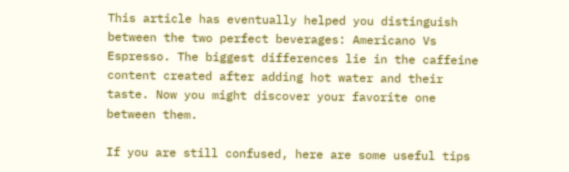This article has eventually helped you distinguish between the two perfect beverages: Americano Vs Espresso. The biggest differences lie in the caffeine content created after adding hot water and their taste. Now you might discover your favorite one between them.

If you are still confused, here are some useful tips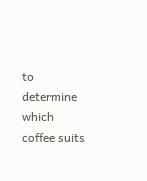to determine which coffee suits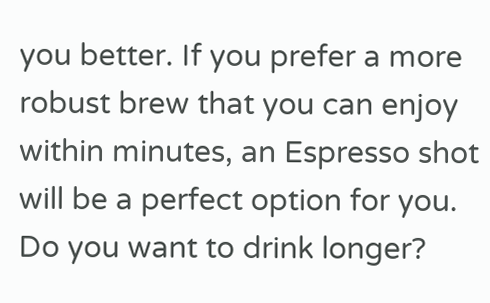you better. If you prefer a more robust brew that you can enjoy within minutes, an Espresso shot will be a perfect option for you. Do you want to drink longer?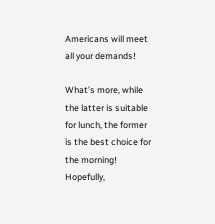Americans will meet all your demands!

What’s more, while the latter is suitable for lunch, the former is the best choice for the morning! Hopefully,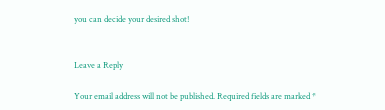you can decide your desired shot!


Leave a Reply

Your email address will not be published. Required fields are marked *